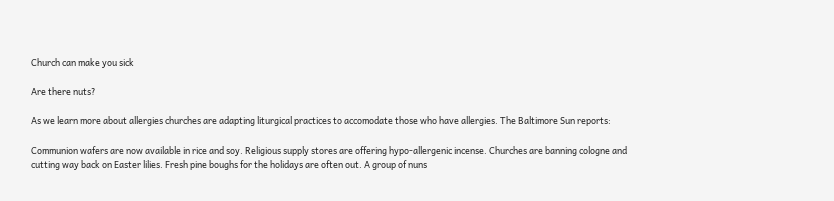Church can make you sick

Are there nuts?

As we learn more about allergies churches are adapting liturgical practices to accomodate those who have allergies. The Baltimore Sun reports:

Communion wafers are now available in rice and soy. Religious supply stores are offering hypo-allergenic incense. Churches are banning cologne and cutting way back on Easter lilies. Fresh pine boughs for the holidays are often out. A group of nuns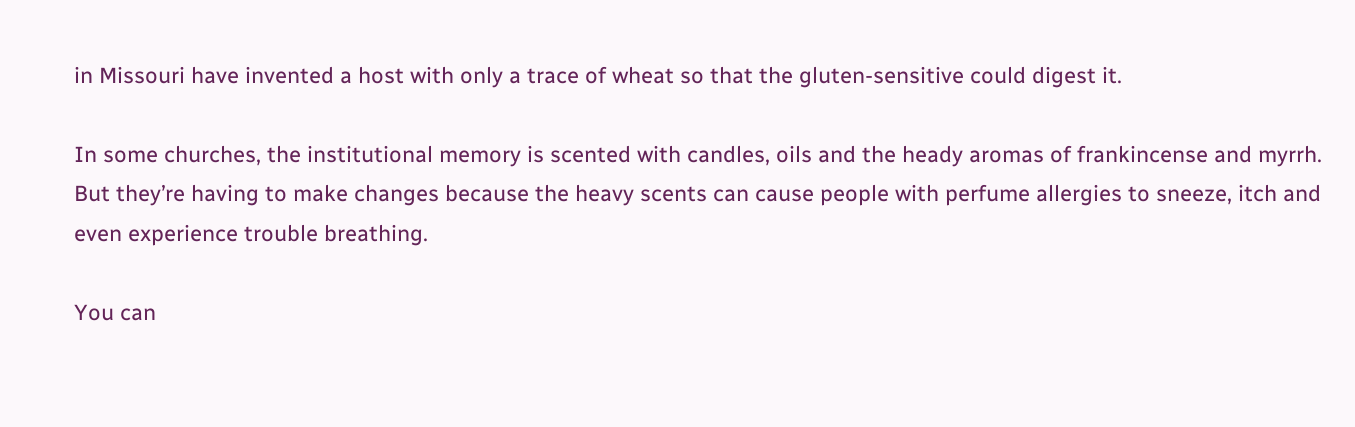in Missouri have invented a host with only a trace of wheat so that the gluten-sensitive could digest it.

In some churches, the institutional memory is scented with candles, oils and the heady aromas of frankincense and myrrh. But they’re having to make changes because the heavy scents can cause people with perfume allergies to sneeze, itch and even experience trouble breathing.

You can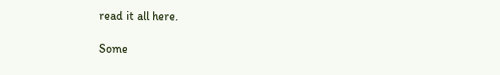read it all here.

Some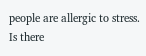people are allergic to stress. Is there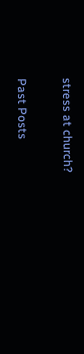stress at church?

Past Posts